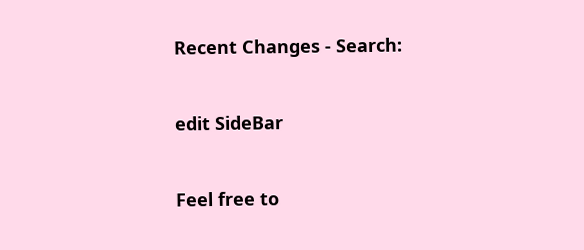Recent Changes - Search:


edit SideBar


Feel free to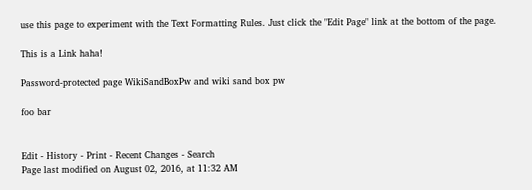use this page to experiment with the Text Formatting Rules. Just click the "Edit Page" link at the bottom of the page.

This is a Link haha!

Password-protected page WikiSandBoxPw and wiki sand box pw

foo bar


Edit - History - Print - Recent Changes - Search
Page last modified on August 02, 2016, at 11:32 AM